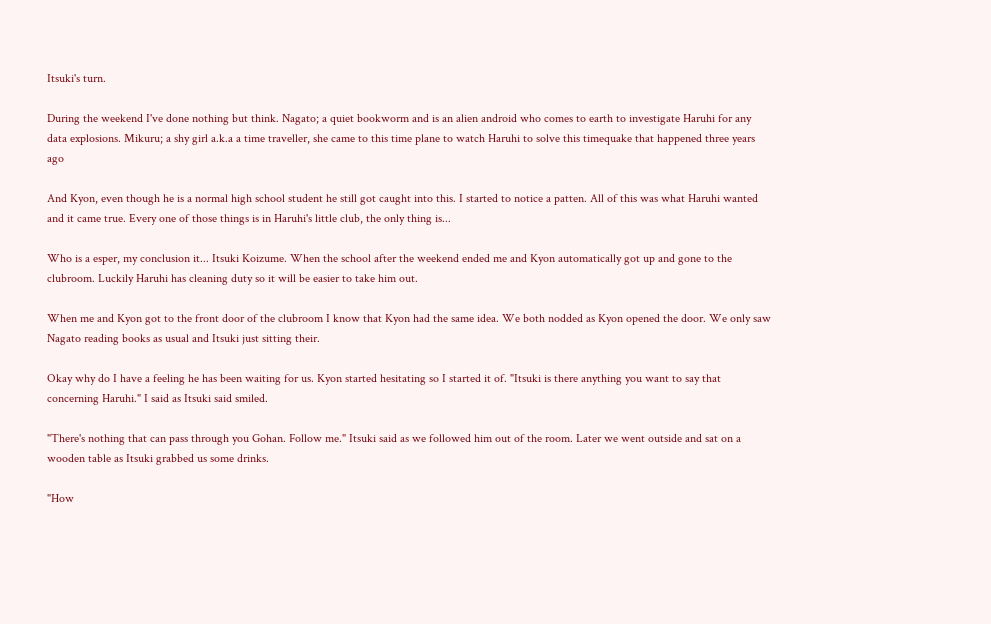Itsuki's turn.

During the weekend I've done nothing but think. Nagato; a quiet bookworm and is an alien android who comes to earth to investigate Haruhi for any data explosions. Mikuru; a shy girl a.k.a a time traveller, she came to this time plane to watch Haruhi to solve this timequake that happened three years ago

And Kyon, even though he is a normal high school student he still got caught into this. I started to notice a patten. All of this was what Haruhi wanted and it came true. Every one of those things is in Haruhi's little club, the only thing is...

Who is a esper, my conclusion it... Itsuki Koizume. When the school after the weekend ended me and Kyon automatically got up and gone to the clubroom. Luckily Haruhi has cleaning duty so it will be easier to take him out.

When me and Kyon got to the front door of the clubroom I know that Kyon had the same idea. We both nodded as Kyon opened the door. We only saw Nagato reading books as usual and Itsuki just sitting their.

Okay why do I have a feeling he has been waiting for us. Kyon started hesitating so I started it of. "Itsuki is there anything you want to say that concerning Haruhi." I said as Itsuki said smiled.

"There's nothing that can pass through you Gohan. Follow me." Itsuki said as we followed him out of the room. Later we went outside and sat on a wooden table as Itsuki grabbed us some drinks.

"How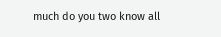much do you two know all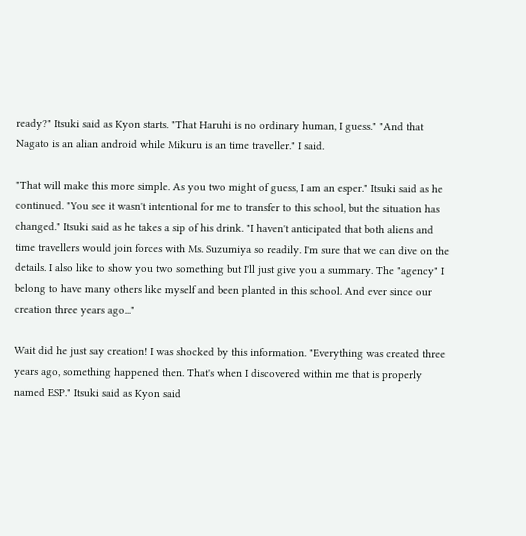ready?" Itsuki said as Kyon starts. "That Haruhi is no ordinary human, I guess." "And that Nagato is an alian android while Mikuru is an time traveller." I said.

"That will make this more simple. As you two might of guess, I am an esper." Itsuki said as he continued. "You see it wasn't intentional for me to transfer to this school, but the situation has changed." Itsuki said as he takes a sip of his drink. "I haven't anticipated that both aliens and time travellers would join forces with Ms. Suzumiya so readily. I'm sure that we can dive on the details. I also like to show you two something but I'll just give you a summary. The "agency" I belong to have many others like myself and been planted in this school. And ever since our creation three years ago..."

Wait did he just say creation! I was shocked by this information. "Everything was created three years ago, something happened then. That's when I discovered within me that is properly named ESP." Itsuki said as Kyon said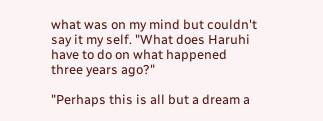what was on my mind but couldn't say it my self. "What does Haruhi have to do on what happened three years ago?"

"Perhaps this is all but a dream a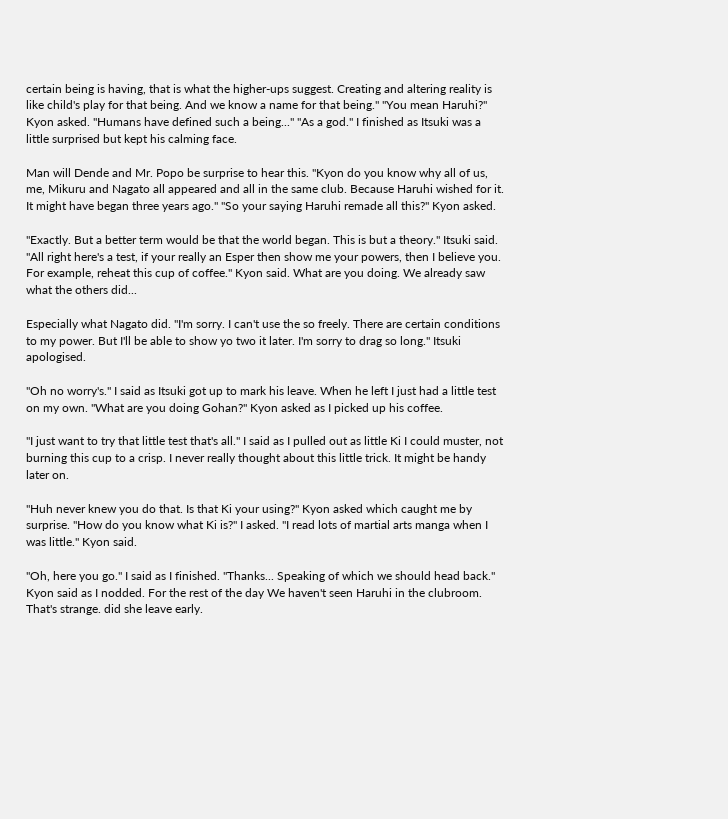certain being is having, that is what the higher-ups suggest. Creating and altering reality is like child's play for that being. And we know a name for that being." "You mean Haruhi?" Kyon asked. "Humans have defined such a being..." "As a god." I finished as Itsuki was a little surprised but kept his calming face.

Man will Dende and Mr. Popo be surprise to hear this. "Kyon do you know why all of us, me, Mikuru and Nagato all appeared and all in the same club. Because Haruhi wished for it. It might have began three years ago." "So your saying Haruhi remade all this?" Kyon asked.

"Exactly. But a better term would be that the world began. This is but a theory." Itsuki said. "All right here's a test, if your really an Esper then show me your powers, then I believe you. For example, reheat this cup of coffee." Kyon said. What are you doing. We already saw what the others did...

Especially what Nagato did. "I'm sorry. I can't use the so freely. There are certain conditions to my power. But I'll be able to show yo two it later. I'm sorry to drag so long." Itsuki apologised.

"Oh no worry's." I said as Itsuki got up to mark his leave. When he left I just had a little test on my own. "What are you doing Gohan?" Kyon asked as I picked up his coffee.

"I just want to try that little test that's all." I said as I pulled out as little Ki I could muster, not burning this cup to a crisp. I never really thought about this little trick. It might be handy later on.

"Huh never knew you do that. Is that Ki your using?" Kyon asked which caught me by surprise. "How do you know what Ki is?" I asked. "I read lots of martial arts manga when I was little." Kyon said.

"Oh, here you go." I said as I finished. "Thanks... Speaking of which we should head back." Kyon said as I nodded. For the rest of the day We haven't seen Haruhi in the clubroom. That's strange. did she leave early.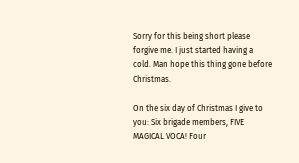Sorry for this being short please forgive me. I just started having a cold. Man hope this thing gone before Christmas.

On the six day of Christmas I give to you: Six brigade members, FIVE MAGICAL VOCA! Four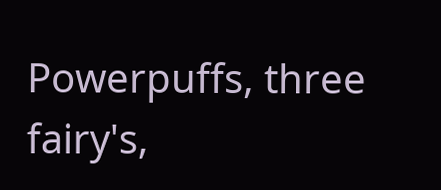Powerpuffs, three fairy's,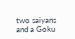two saiyans and a Goku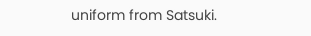uniform from Satsuki.